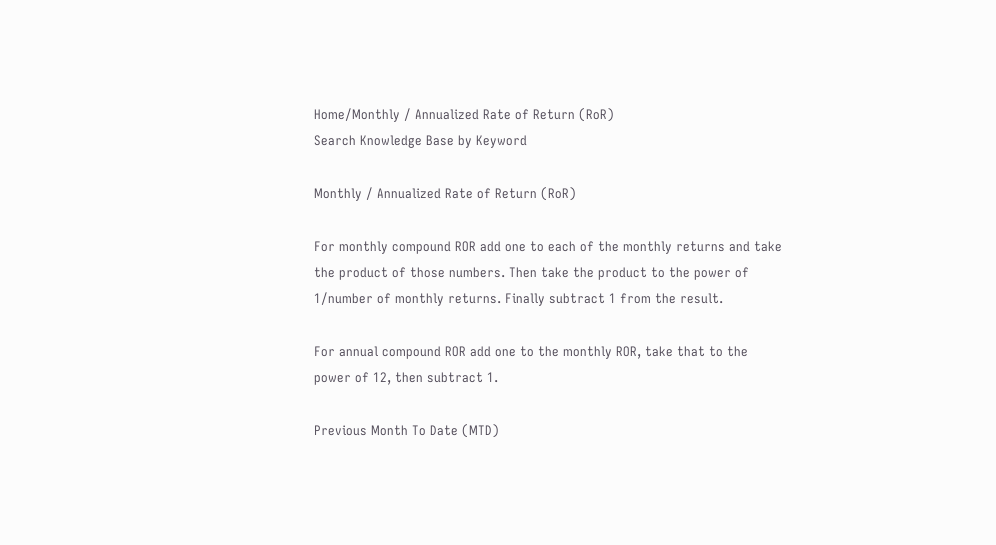Home/Monthly / Annualized Rate of Return (RoR)
Search Knowledge Base by Keyword

Monthly / Annualized Rate of Return (RoR)

For monthly compound ROR add one to each of the monthly returns and take the product of those numbers. Then take the product to the power of 1/number of monthly returns. Finally subtract 1 from the result.

For annual compound ROR add one to the monthly ROR, take that to the power of 12, then subtract 1.

Previous Month To Date (MTD)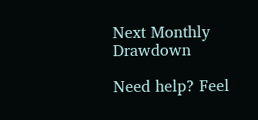Next Monthly Drawdown

Need help? Feel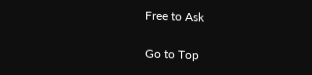Free to Ask

Go to Top